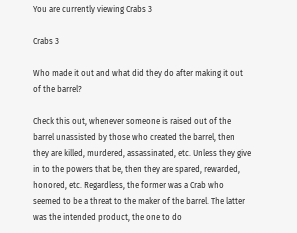You are currently viewing Crabs 3

Crabs 3

Who made it out and what did they do after making it out of the barrel?

Check this out, whenever someone is raised out of the barrel unassisted by those who created the barrel, then they are killed, murdered, assassinated, etc. Unless they give in to the powers that be, then they are spared, rewarded, honored, etc. Regardless, the former was a Crab who seemed to be a threat to the maker of the barrel. The latter was the intended product, the one to do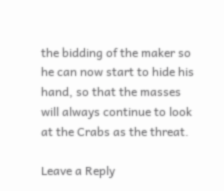the bidding of the maker so he can now start to hide his hand, so that the masses will always continue to look at the Crabs as the threat.

Leave a Reply